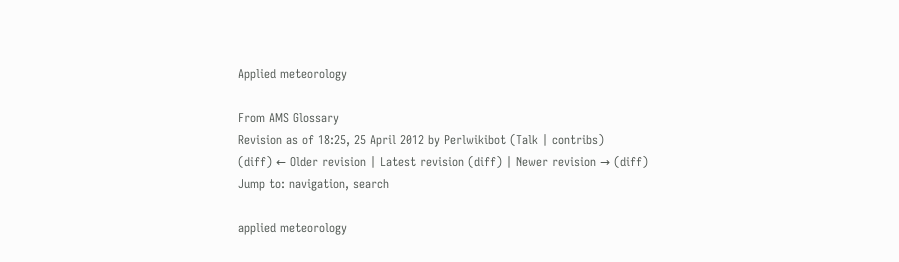Applied meteorology

From AMS Glossary
Revision as of 18:25, 25 April 2012 by Perlwikibot (Talk | contribs)
(diff) ← Older revision | Latest revision (diff) | Newer revision → (diff)
Jump to: navigation, search

applied meteorology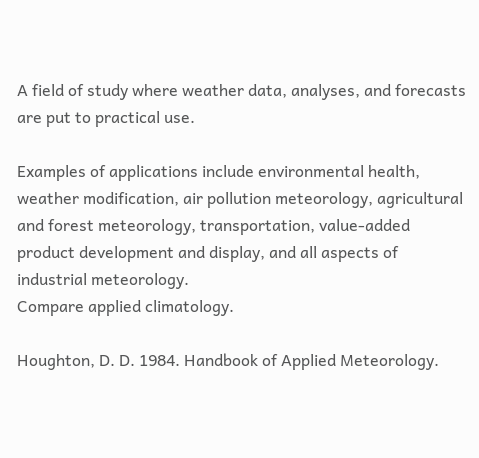A field of study where weather data, analyses, and forecasts are put to practical use.

Examples of applications include environmental health, weather modification, air pollution meteorology, agricultural and forest meteorology, transportation, value-added product development and display, and all aspects of industrial meteorology.
Compare applied climatology.

Houghton, D. D. 1984. Handbook of Applied Meteorology.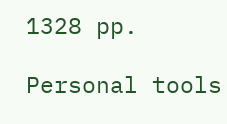1328 pp.

Personal tools